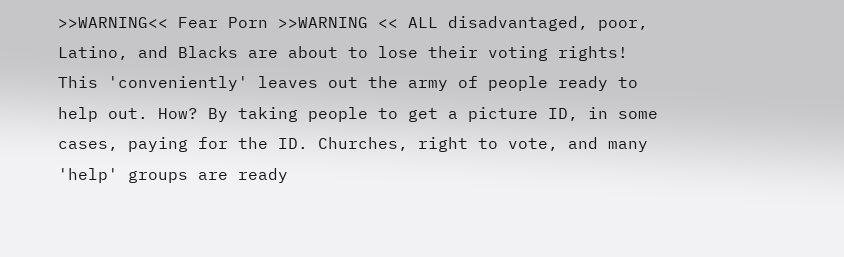>>WARNING<< Fear Porn >>WARNING << ALL disadvantaged, poor, Latino, and Blacks are about to lose their voting rights! This 'conveniently' leaves out the army of people ready to help out. How? By taking people to get a picture ID, in some cases, paying for the ID. Churches, right to vote, and many 'help' groups are ready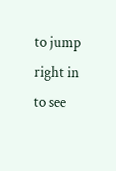to jump right in to see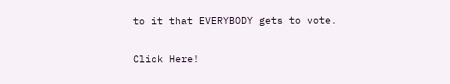to it that EVERYBODY gets to vote.

Click Here!